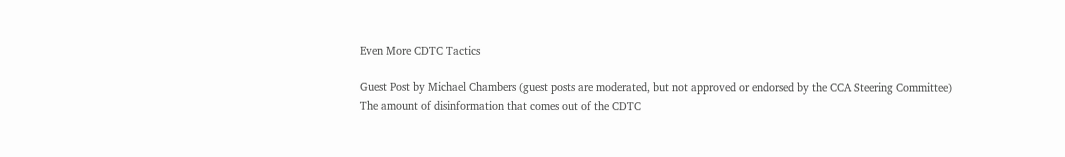Even More CDTC Tactics

Guest Post by Michael Chambers (guest posts are moderated, but not approved or endorsed by the CCA Steering Committee)
The amount of disinformation that comes out of the CDTC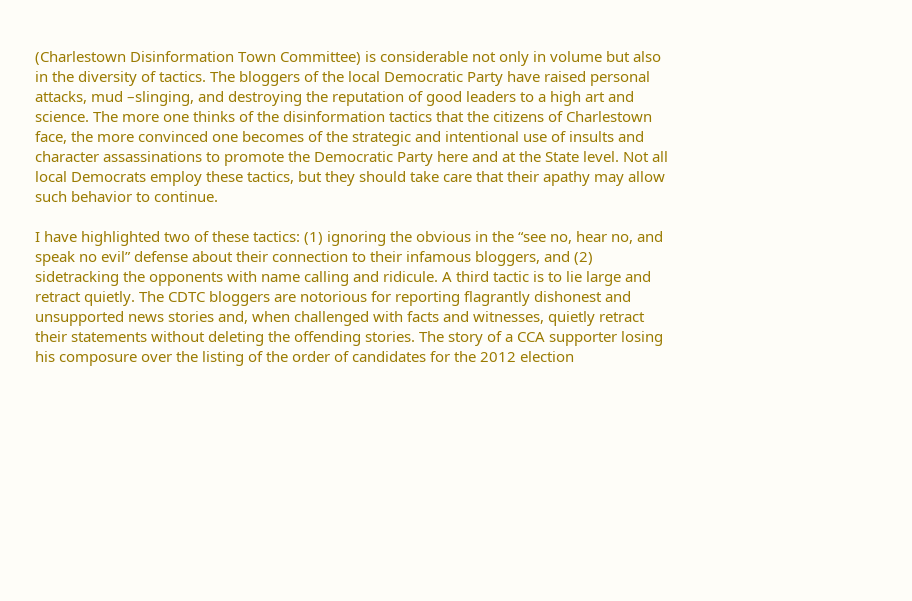(Charlestown Disinformation Town Committee) is considerable not only in volume but also in the diversity of tactics. The bloggers of the local Democratic Party have raised personal attacks, mud –slinging, and destroying the reputation of good leaders to a high art and science. The more one thinks of the disinformation tactics that the citizens of Charlestown face, the more convinced one becomes of the strategic and intentional use of insults and character assassinations to promote the Democratic Party here and at the State level. Not all local Democrats employ these tactics, but they should take care that their apathy may allow such behavior to continue.

I have highlighted two of these tactics: (1) ignoring the obvious in the “see no, hear no, and speak no evil” defense about their connection to their infamous bloggers, and (2) sidetracking the opponents with name calling and ridicule. A third tactic is to lie large and retract quietly. The CDTC bloggers are notorious for reporting flagrantly dishonest and unsupported news stories and, when challenged with facts and witnesses, quietly retract their statements without deleting the offending stories. The story of a CCA supporter losing his composure over the listing of the order of candidates for the 2012 election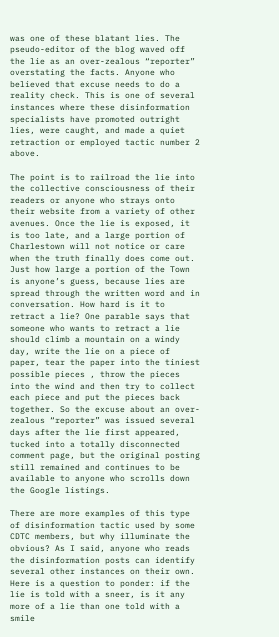was one of these blatant lies. The pseudo-editor of the blog waved off the lie as an over-zealous “reporter” overstating the facts. Anyone who believed that excuse needs to do a reality check. This is one of several instances where these disinformation specialists have promoted outright lies, were caught, and made a quiet retraction or employed tactic number 2 above.

The point is to railroad the lie into the collective consciousness of their readers or anyone who strays onto their website from a variety of other avenues. Once the lie is exposed, it is too late, and a large portion of Charlestown will not notice or care when the truth finally does come out. Just how large a portion of the Town is anyone’s guess, because lies are spread through the written word and in conversation. How hard is it to retract a lie? One parable says that someone who wants to retract a lie should climb a mountain on a windy day, write the lie on a piece of paper, tear the paper into the tiniest possible pieces , throw the pieces into the wind and then try to collect each piece and put the pieces back together. So the excuse about an over-zealous “reporter” was issued several days after the lie first appeared, tucked into a totally disconnected comment page, but the original posting still remained and continues to be available to anyone who scrolls down the Google listings.

There are more examples of this type of disinformation tactic used by some CDTC members, but why illuminate the obvious? As I said, anyone who reads the disinformation posts can identify several other instances on their own. Here is a question to ponder: if the lie is told with a sneer, is it any more of a lie than one told with a smile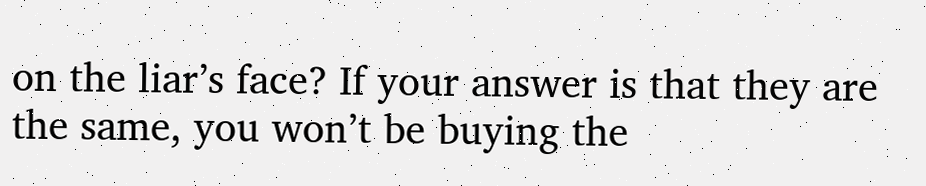on the liar’s face? If your answer is that they are the same, you won’t be buying the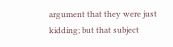argument that they were just kidding; but that subject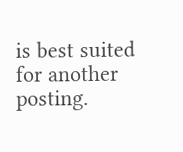is best suited for another posting.